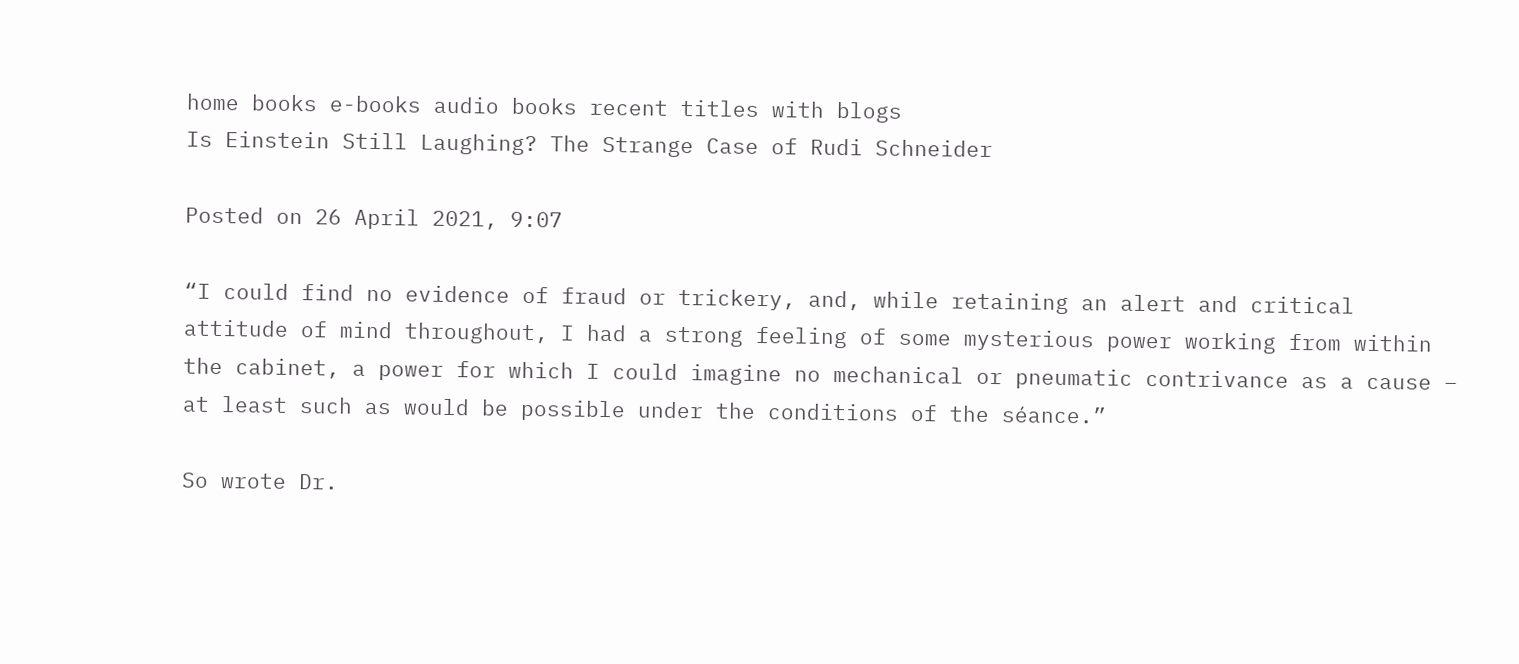home books e-books audio books recent titles with blogs
Is Einstein Still Laughing? The Strange Case of Rudi Schneider

Posted on 26 April 2021, 9:07

“I could find no evidence of fraud or trickery, and, while retaining an alert and critical attitude of mind throughout, I had a strong feeling of some mysterious power working from within the cabinet, a power for which I could imagine no mechanical or pneumatic contrivance as a cause – at least such as would be possible under the conditions of the séance.”

So wrote Dr.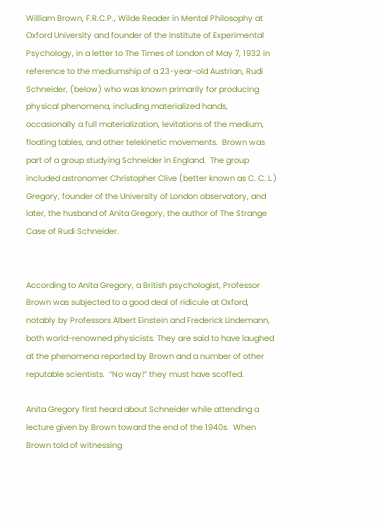William Brown, F.R.C.P., Wilde Reader in Mental Philosophy at Oxford University and founder of the Institute of Experimental Psychology, in a letter to The Times of London of May 7, 1932 in reference to the mediumship of a 23-year-old Austrian, Rudi Schneider, (below) who was known primarily for producing physical phenomena, including materialized hands, occasionally a full materialization, levitations of the medium, floating tables, and other telekinetic movements.  Brown was part of a group studying Schneider in England.  The group included astronomer Christopher Clive (better known as C. C. L.) Gregory, founder of the University of London observatory, and later, the husband of Anita Gregory, the author of The Strange Case of Rudi Schneider.


According to Anita Gregory, a British psychologist, Professor Brown was subjected to a good deal of ridicule at Oxford, notably by Professors Albert Einstein and Frederick Lindemann, both world-renowned physicists. They are said to have laughed at the phenomena reported by Brown and a number of other reputable scientists.  “No way!” they must have scoffed.

Anita Gregory first heard about Schneider while attending a lecture given by Brown toward the end of the 1940s.  When Brown told of witnessing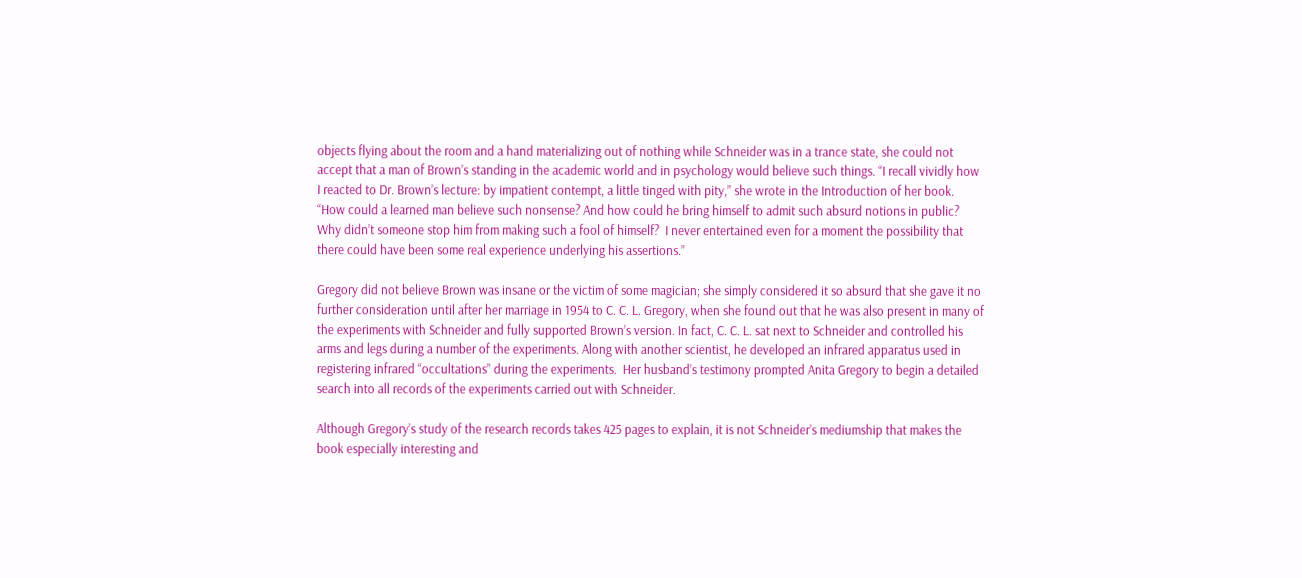objects flying about the room and a hand materializing out of nothing while Schneider was in a trance state, she could not accept that a man of Brown’s standing in the academic world and in psychology would believe such things. “I recall vividly how I reacted to Dr. Brown’s lecture: by impatient contempt, a little tinged with pity,” she wrote in the Introduction of her book. “How could a learned man believe such nonsense? And how could he bring himself to admit such absurd notions in public? Why didn’t someone stop him from making such a fool of himself?  I never entertained even for a moment the possibility that there could have been some real experience underlying his assertions.”

Gregory did not believe Brown was insane or the victim of some magician; she simply considered it so absurd that she gave it no further consideration until after her marriage in 1954 to C. C. L. Gregory, when she found out that he was also present in many of the experiments with Schneider and fully supported Brown’s version. In fact, C. C. L. sat next to Schneider and controlled his arms and legs during a number of the experiments. Along with another scientist, he developed an infrared apparatus used in registering infrared “occultations” during the experiments.  Her husband’s testimony prompted Anita Gregory to begin a detailed search into all records of the experiments carried out with Schneider.

Although Gregory’s study of the research records takes 425 pages to explain, it is not Schneider’s mediumship that makes the book especially interesting and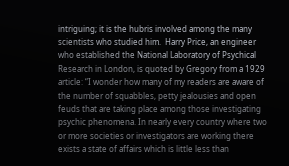intriguing; it is the hubris involved among the many scientists who studied him.  Harry Price, an engineer who established the National Laboratory of Psychical Research in London, is quoted by Gregory from a 1929 article: “I wonder how many of my readers are aware of the number of squabbles, petty jealousies and open feuds that are taking place among those investigating psychic phenomena. In nearly every country where two or more societies or investigators are working there exists a state of affairs which is little less than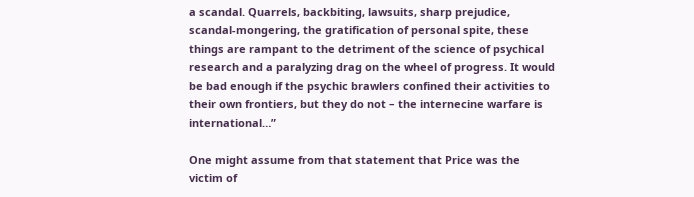a scandal. Quarrels, backbiting, lawsuits, sharp prejudice, scandal-mongering, the gratification of personal spite, these things are rampant to the detriment of the science of psychical research and a paralyzing drag on the wheel of progress. It would be bad enough if the psychic brawlers confined their activities to their own frontiers, but they do not – the internecine warfare is international…”

One might assume from that statement that Price was the victim of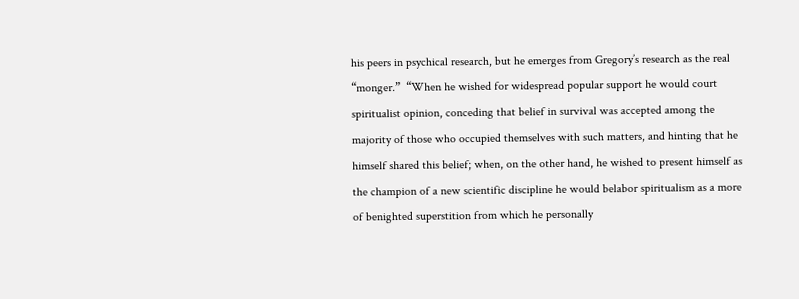his peers in psychical research, but he emerges from Gregory’s research as the real “monger.”  “When he wished for widespread popular support he would court spiritualist opinion, conceding that belief in survival was accepted among the majority of those who occupied themselves with such matters, and hinting that he himself shared this belief; when, on the other hand, he wished to present himself as the champion of a new scientific discipline he would belabor spiritualism as a more of benighted superstition from which he personally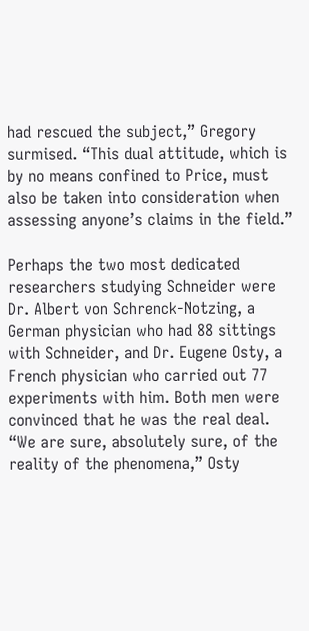had rescued the subject,” Gregory surmised. “This dual attitude, which is by no means confined to Price, must also be taken into consideration when assessing anyone’s claims in the field.”

Perhaps the two most dedicated researchers studying Schneider were Dr. Albert von Schrenck-Notzing, a German physician who had 88 sittings with Schneider, and Dr. Eugene Osty, a French physician who carried out 77 experiments with him. Both men were convinced that he was the real deal.  “We are sure, absolutely sure, of the reality of the phenomena,” Osty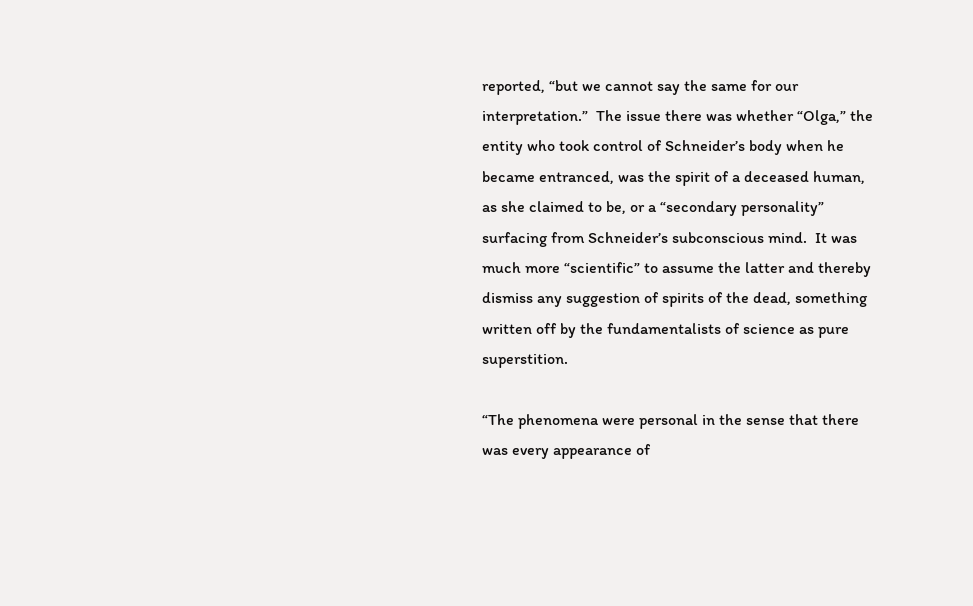reported, “but we cannot say the same for our interpretation.”  The issue there was whether “Olga,” the entity who took control of Schneider’s body when he became entranced, was the spirit of a deceased human, as she claimed to be, or a “secondary personality” surfacing from Schneider’s subconscious mind.  It was much more “scientific” to assume the latter and thereby dismiss any suggestion of spirits of the dead, something written off by the fundamentalists of science as pure superstition.

“The phenomena were personal in the sense that there was every appearance of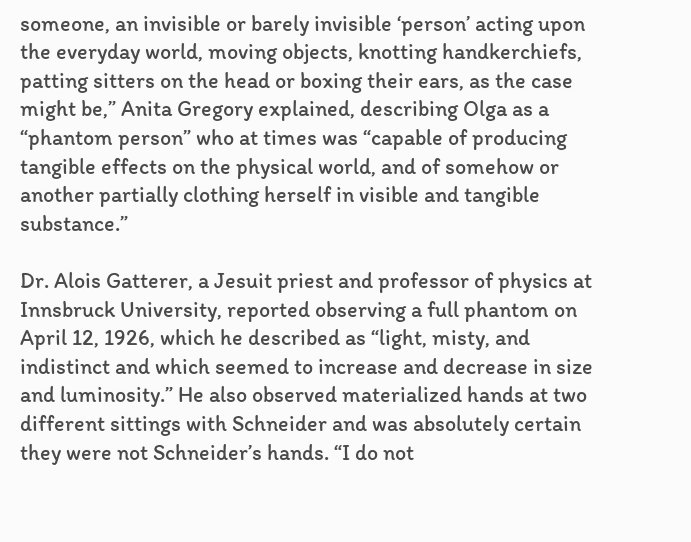someone, an invisible or barely invisible ‘person’ acting upon the everyday world, moving objects, knotting handkerchiefs, patting sitters on the head or boxing their ears, as the case might be,” Anita Gregory explained, describing Olga as a “phantom person” who at times was “capable of producing tangible effects on the physical world, and of somehow or another partially clothing herself in visible and tangible substance.”

Dr. Alois Gatterer, a Jesuit priest and professor of physics at Innsbruck University, reported observing a full phantom on April 12, 1926, which he described as “light, misty, and indistinct and which seemed to increase and decrease in size and luminosity.” He also observed materialized hands at two different sittings with Schneider and was absolutely certain they were not Schneider’s hands. “I do not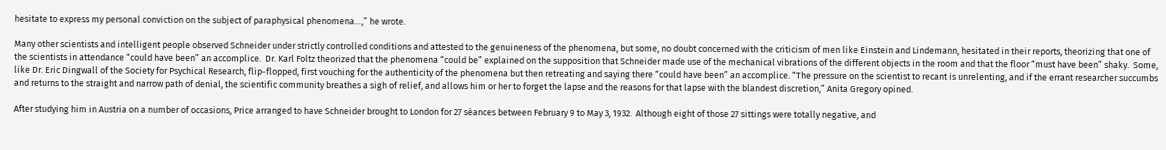hesitate to express my personal conviction on the subject of paraphysical phenomena…,” he wrote.

Many other scientists and intelligent people observed Schneider under strictly controlled conditions and attested to the genuineness of the phenomena, but some, no doubt concerned with the criticism of men like Einstein and Lindemann, hesitated in their reports, theorizing that one of the scientists in attendance “could have been” an accomplice.  Dr. Karl Foltz theorized that the phenomena “could be” explained on the supposition that Schneider made use of the mechanical vibrations of the different objects in the room and that the floor “must have been” shaky.  Some, like Dr. Eric Dingwall of the Society for Psychical Research, flip-flopped, first vouching for the authenticity of the phenomena but then retreating and saying there “could have been” an accomplice. “The pressure on the scientist to recant is unrelenting, and if the errant researcher succumbs and returns to the straight and narrow path of denial, the scientific community breathes a sigh of relief, and allows him or her to forget the lapse and the reasons for that lapse with the blandest discretion,” Anita Gregory opined.

After studying him in Austria on a number of occasions, Price arranged to have Schneider brought to London for 27 séances between February 9 to May 3, 1932.  Although eight of those 27 sittings were totally negative, and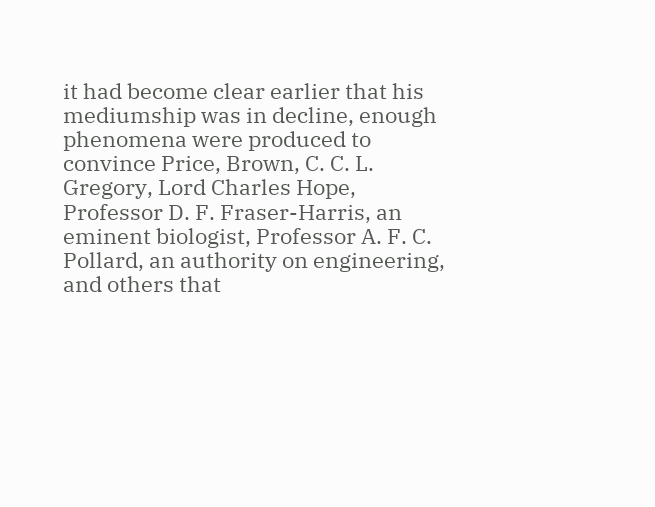it had become clear earlier that his mediumship was in decline, enough phenomena were produced to convince Price, Brown, C. C. L. Gregory, Lord Charles Hope, Professor D. F. Fraser-Harris, an eminent biologist, Professor A. F. C. Pollard, an authority on engineering, and others that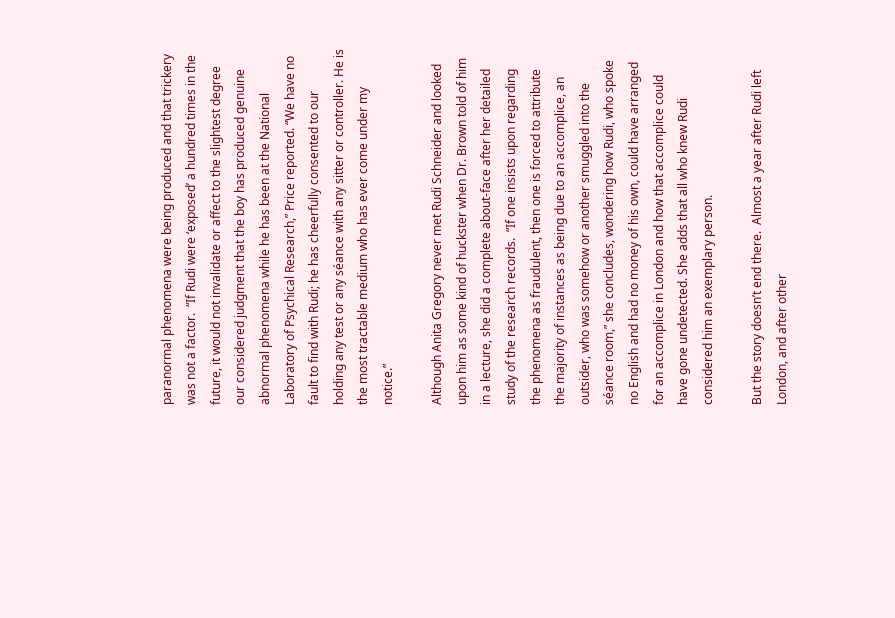paranormal phenomena were being produced and that trickery was not a factor.  “If Rudi were ‘exposed’ a hundred times in the future, it would not invalidate or affect to the slightest degree our considered judgment that the boy has produced genuine abnormal phenomena while he has been at the National Laboratory of Psychical Research,” Price reported. “We have no fault to find with Rudi; he has cheerfully consented to our holding any test or any séance with any sitter or controller. He is the most tractable medium who has ever come under my notice.”

Although Anita Gregory never met Rudi Schneider and looked upon him as some kind of huckster when Dr. Brown told of him in a lecture, she did a complete about-face after her detailed study of the research records.  “If one insists upon regarding the phenomena as fraudulent, then one is forced to attribute the majority of instances as being due to an accomplice, an outsider, who was somehow or another smuggled into the séance room,” she concludes, wondering how Rudi, who spoke no English and had no money of his own, could have arranged for an accomplice in London and how that accomplice could have gone undetected. She adds that all who knew Rudi considered him an exemplary person.

But the story doesn’t end there.  Almost a year after Rudi left London, and after other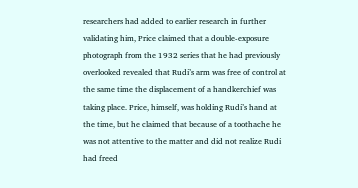researchers had added to earlier research in further validating him, Price claimed that a double-exposure photograph from the 1932 series that he had previously overlooked revealed that Rudi’s arm was free of control at the same time the displacement of a handkerchief was taking place. Price, himself, was holding Rudi’s hand at the time, but he claimed that because of a toothache he was not attentive to the matter and did not realize Rudi had freed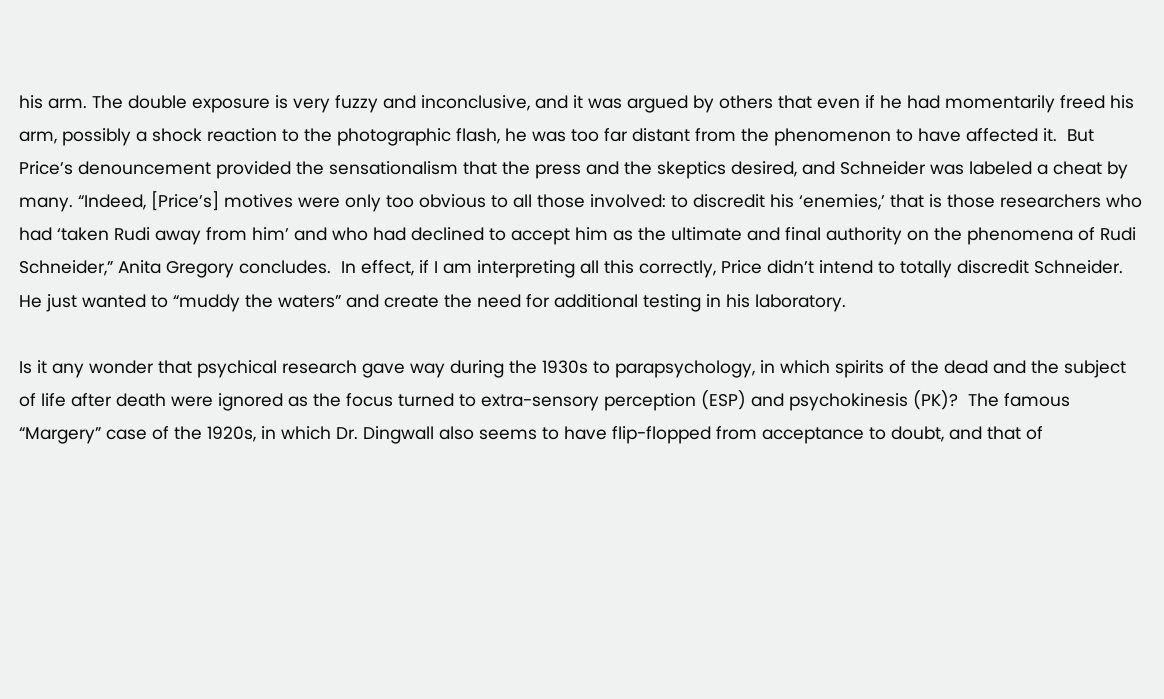his arm. The double exposure is very fuzzy and inconclusive, and it was argued by others that even if he had momentarily freed his arm, possibly a shock reaction to the photographic flash, he was too far distant from the phenomenon to have affected it.  But Price’s denouncement provided the sensationalism that the press and the skeptics desired, and Schneider was labeled a cheat by many. “Indeed, [Price’s] motives were only too obvious to all those involved: to discredit his ‘enemies,’ that is those researchers who had ‘taken Rudi away from him’ and who had declined to accept him as the ultimate and final authority on the phenomena of Rudi Schneider,” Anita Gregory concludes.  In effect, if I am interpreting all this correctly, Price didn’t intend to totally discredit Schneider. He just wanted to “muddy the waters” and create the need for additional testing in his laboratory.

Is it any wonder that psychical research gave way during the 1930s to parapsychology, in which spirits of the dead and the subject of life after death were ignored as the focus turned to extra-sensory perception (ESP) and psychokinesis (PK)?  The famous “Margery” case of the 1920s, in which Dr. Dingwall also seems to have flip-flopped from acceptance to doubt, and that of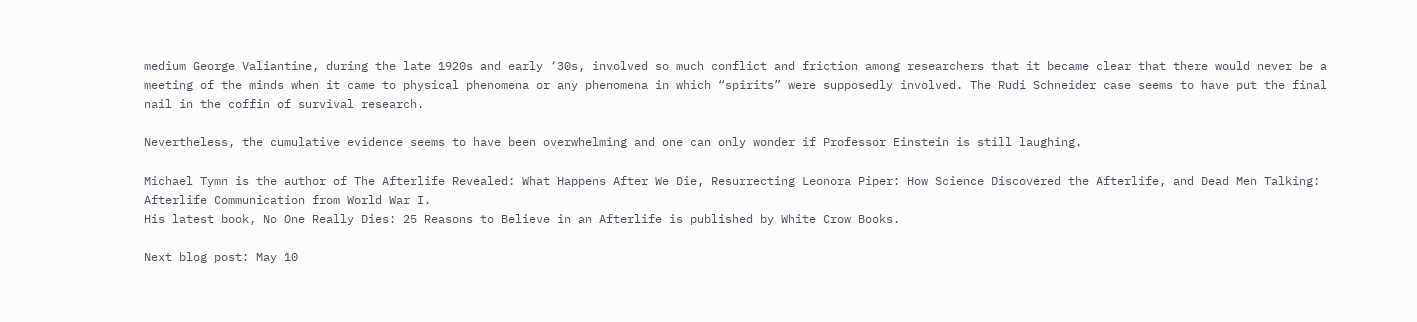medium George Valiantine, during the late 1920s and early ‘30s, involved so much conflict and friction among researchers that it became clear that there would never be a meeting of the minds when it came to physical phenomena or any phenomena in which “spirits” were supposedly involved. The Rudi Schneider case seems to have put the final nail in the coffin of survival research.

Nevertheless, the cumulative evidence seems to have been overwhelming and one can only wonder if Professor Einstein is still laughing.

Michael Tymn is the author of The Afterlife Revealed: What Happens After We Die, Resurrecting Leonora Piper: How Science Discovered the Afterlife, and Dead Men Talking: Afterlife Communication from World War I.
His latest book, No One Really Dies: 25 Reasons to Believe in an Afterlife is published by White Crow Books.

Next blog post: May 10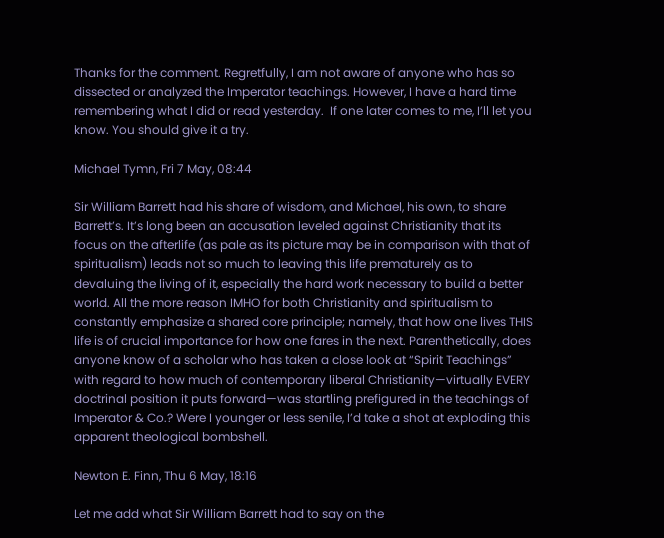Thanks for the comment. Regretfully, I am not aware of anyone who has so dissected or analyzed the Imperator teachings. However, I have a hard time remembering what I did or read yesterday.  If one later comes to me, I’ll let you know. You should give it a try.

Michael Tymn, Fri 7 May, 08:44

Sir William Barrett had his share of wisdom, and Michael, his own, to share Barrett’s. It’s long been an accusation leveled against Christianity that its focus on the afterlife (as pale as its picture may be in comparison with that of spiritualism) leads not so much to leaving this life prematurely as to devaluing the living of it, especially the hard work necessary to build a better world. All the more reason IMHO for both Christianity and spiritualism to constantly emphasize a shared core principle; namely, that how one lives THIS life is of crucial importance for how one fares in the next. Parenthetically, does anyone know of a scholar who has taken a close look at “Spirit Teachings” with regard to how much of contemporary liberal Christianity—virtually EVERY doctrinal position it puts forward—was startling prefigured in the teachings of Imperator & Co.? Were I younger or less senile, I’d take a shot at exploding this apparent theological bombshell.

Newton E. Finn, Thu 6 May, 18:16

Let me add what Sir William Barrett had to say on the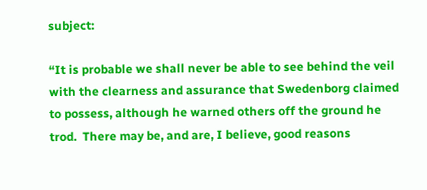subject:

“It is probable we shall never be able to see behind the veil with the clearness and assurance that Swedenborg claimed to possess, although he warned others off the ground he trod.  There may be, and are, I believe, good reasons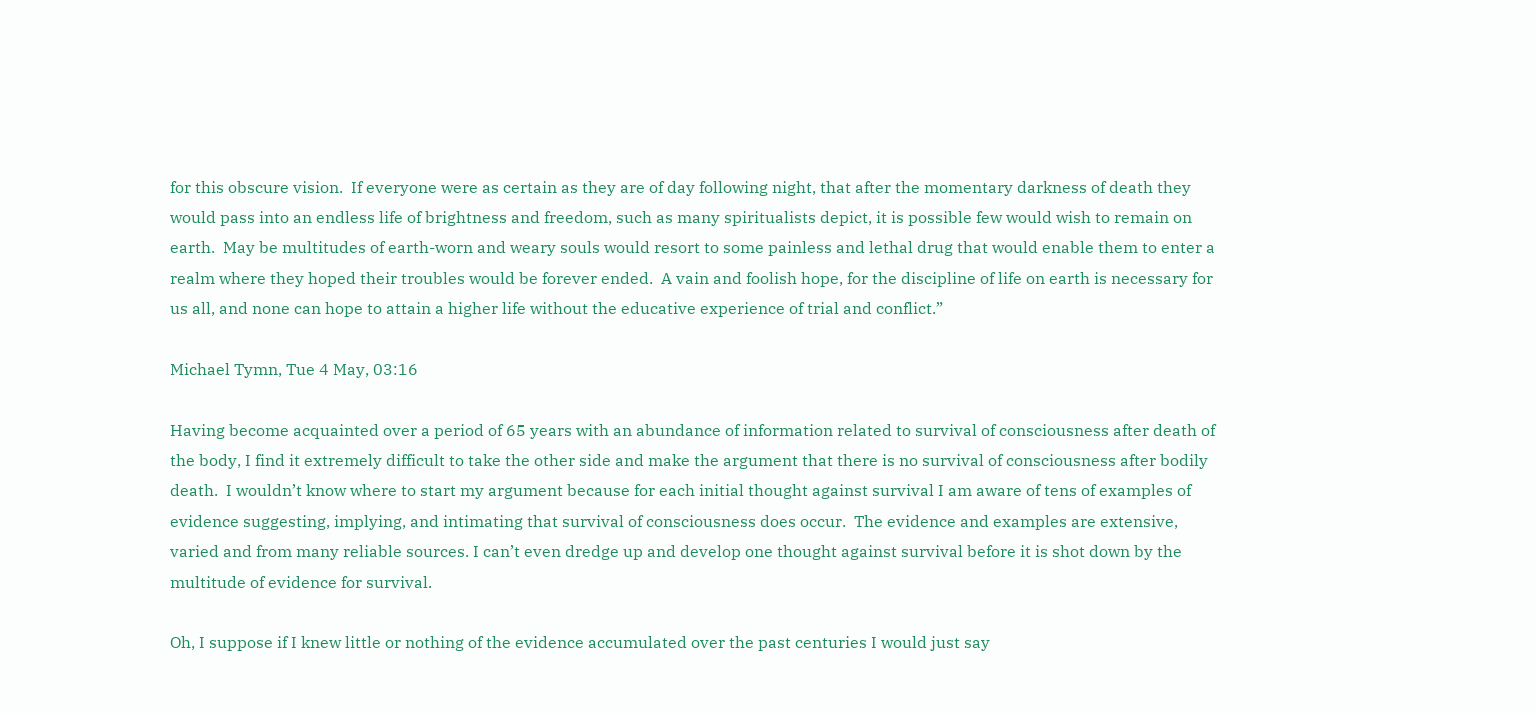for this obscure vision.  If everyone were as certain as they are of day following night, that after the momentary darkness of death they would pass into an endless life of brightness and freedom, such as many spiritualists depict, it is possible few would wish to remain on earth.  May be multitudes of earth-worn and weary souls would resort to some painless and lethal drug that would enable them to enter a realm where they hoped their troubles would be forever ended.  A vain and foolish hope, for the discipline of life on earth is necessary for us all, and none can hope to attain a higher life without the educative experience of trial and conflict.”

Michael Tymn, Tue 4 May, 03:16

Having become acquainted over a period of 65 years with an abundance of information related to survival of consciousness after death of the body, I find it extremely difficult to take the other side and make the argument that there is no survival of consciousness after bodily death.  I wouldn’t know where to start my argument because for each initial thought against survival I am aware of tens of examples of evidence suggesting, implying, and intimating that survival of consciousness does occur.  The evidence and examples are extensive, varied and from many reliable sources. I can’t even dredge up and develop one thought against survival before it is shot down by the multitude of evidence for survival.

Oh, I suppose if I knew little or nothing of the evidence accumulated over the past centuries I would just say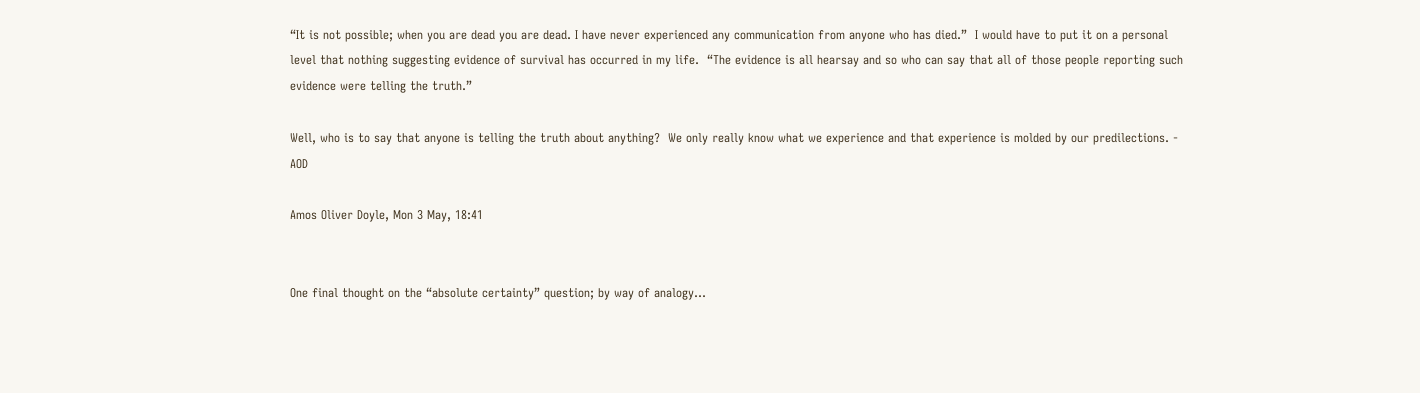“It is not possible; when you are dead you are dead. I have never experienced any communication from anyone who has died.”  I would have to put it on a personal level that nothing suggesting evidence of survival has occurred in my life.  “The evidence is all hearsay and so who can say that all of those people reporting such evidence were telling the truth.”

Well, who is to say that anyone is telling the truth about anything?  We only really know what we experience and that experience is molded by our predilections. - AOD

Amos Oliver Doyle, Mon 3 May, 18:41


One final thought on the “absolute certainty” question; by way of analogy…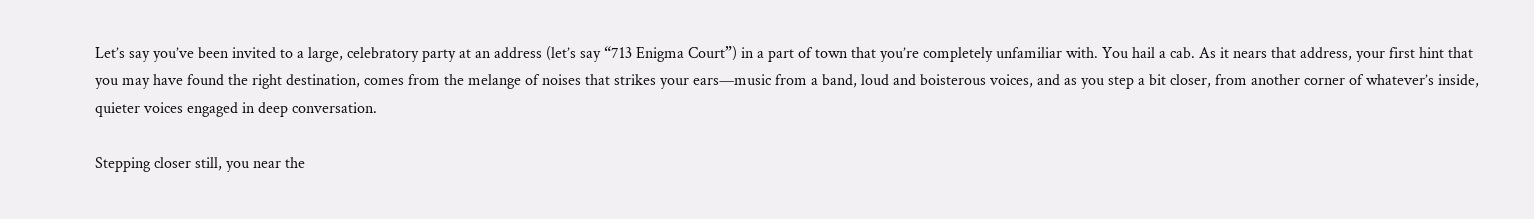Let’s say you’ve been invited to a large, celebratory party at an address (let’s say “713 Enigma Court”) in a part of town that you’re completely unfamiliar with. You hail a cab. As it nears that address, your first hint that you may have found the right destination, comes from the melange of noises that strikes your ears—music from a band, loud and boisterous voices, and as you step a bit closer, from another corner of whatever’s inside, quieter voices engaged in deep conversation.

Stepping closer still, you near the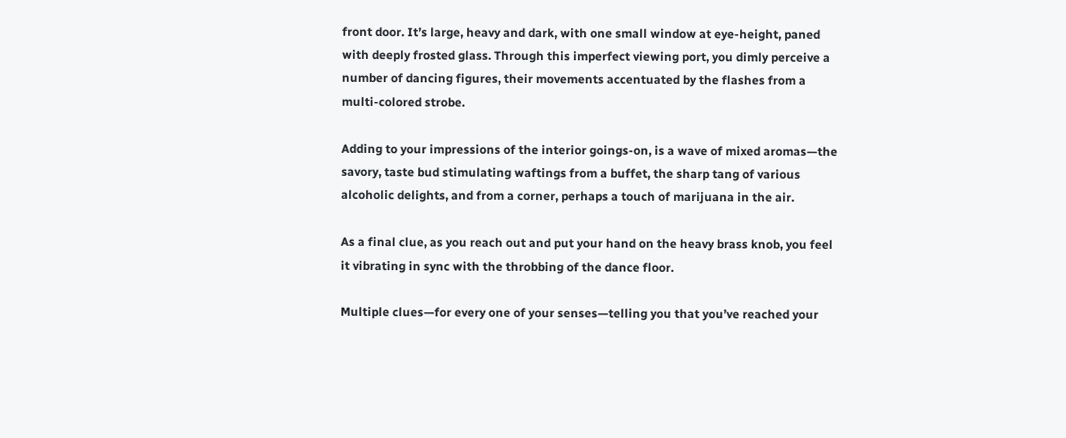front door. It’s large, heavy and dark, with one small window at eye-height, paned with deeply frosted glass. Through this imperfect viewing port, you dimly perceive a number of dancing figures, their movements accentuated by the flashes from a multi-colored strobe.

Adding to your impressions of the interior goings-on, is a wave of mixed aromas—the savory, taste bud stimulating waftings from a buffet, the sharp tang of various alcoholic delights, and from a corner, perhaps a touch of marijuana in the air.

As a final clue, as you reach out and put your hand on the heavy brass knob, you feel it vibrating in sync with the throbbing of the dance floor.

Multiple clues—for every one of your senses—telling you that you’ve reached your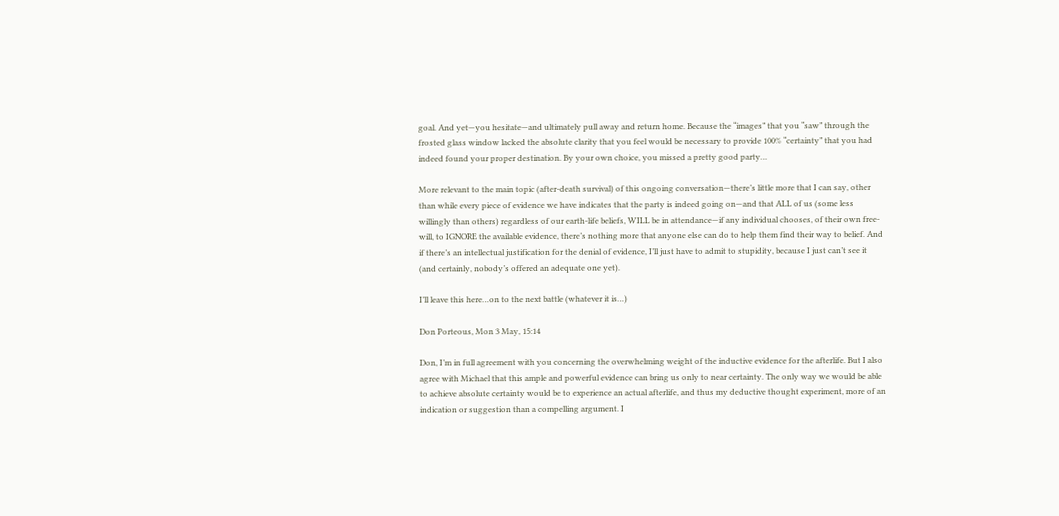goal. And yet—you hesitate—and ultimately pull away and return home. Because the “images” that you “saw” through the frosted glass window lacked the absolute clarity that you feel would be necessary to provide 100% “certainty” that you had indeed found your proper destination. By your own choice, you missed a pretty good party…

More relevant to the main topic (after-death survival) of this ongoing conversation—there’s little more that I can say, other than while every piece of evidence we have indicates that the party is indeed going on—and that ALL of us (some less willingly than others) regardless of our earth-life beliefs, WILL be in attendance—if any individual chooses, of their own free-will, to IGNORE the available evidence, there’s nothing more that anyone else can do to help them find their way to belief. And if there’s an intellectual justification for the denial of evidence, I’ll just have to admit to stupidity, because I just can’t see it (and certainly, nobody’s offered an adequate one yet).

I’ll leave this here…on to the next battle (whatever it is…)

Don Porteous, Mon 3 May, 15:14

Don, I’m in full agreement with you concerning the overwhelming weight of the inductive evidence for the afterlife. But I also agree with Michael that this ample and powerful evidence can bring us only to near certainty. The only way we would be able to achieve absolute certainty would be to experience an actual afterlife, and thus my deductive thought experiment, more of an indication or suggestion than a compelling argument. I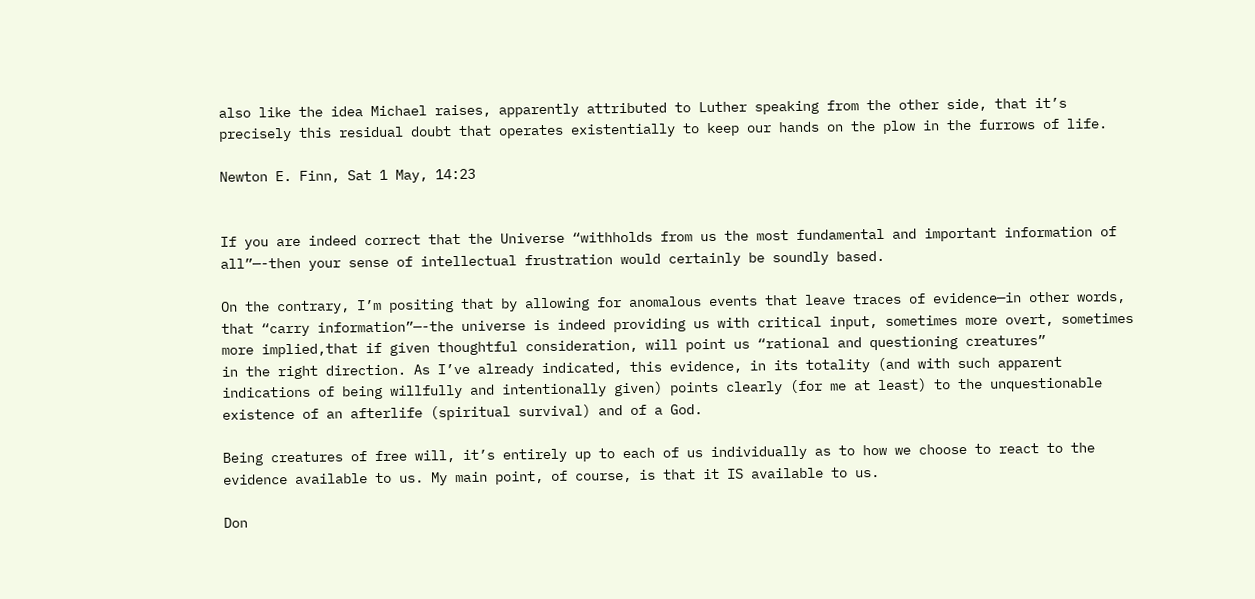also like the idea Michael raises, apparently attributed to Luther speaking from the other side, that it’s precisely this residual doubt that operates existentially to keep our hands on the plow in the furrows of life.

Newton E. Finn, Sat 1 May, 14:23


If you are indeed correct that the Universe “withholds from us the most fundamental and important information of all”—-then your sense of intellectual frustration would certainly be soundly based.

On the contrary, I’m positing that by allowing for anomalous events that leave traces of evidence—in other words, that “carry information”—-the universe is indeed providing us with critical input, sometimes more overt, sometimes more implied,that if given thoughtful consideration, will point us “rational and questioning creatures”
in the right direction. As I’ve already indicated, this evidence, in its totality (and with such apparent indications of being willfully and intentionally given) points clearly (for me at least) to the unquestionable existence of an afterlife (spiritual survival) and of a God.

Being creatures of free will, it’s entirely up to each of us individually as to how we choose to react to the evidence available to us. My main point, of course, is that it IS available to us.

Don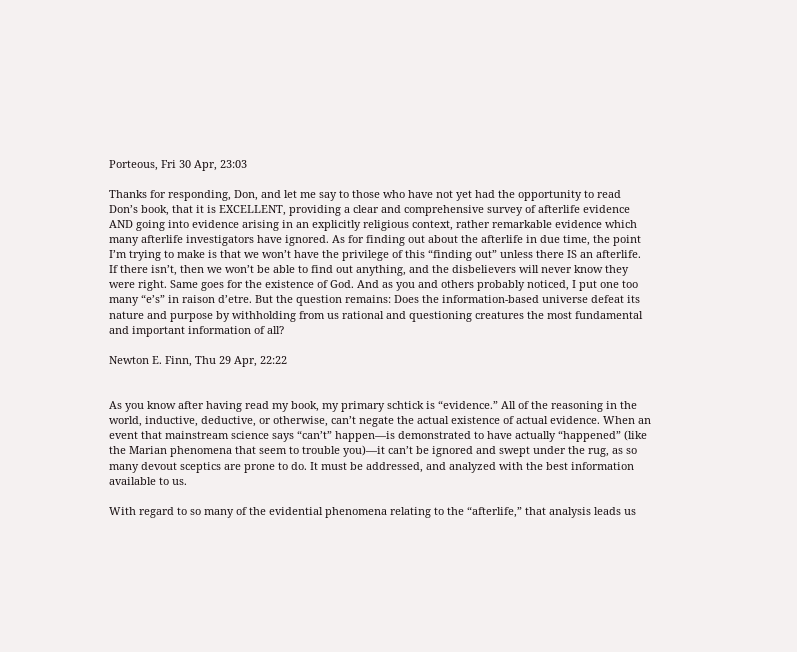Porteous, Fri 30 Apr, 23:03

Thanks for responding, Don, and let me say to those who have not yet had the opportunity to read Don’s book, that it is EXCELLENT, providing a clear and comprehensive survey of afterlife evidence AND going into evidence arising in an explicitly religious context, rather remarkable evidence which many afterlife investigators have ignored. As for finding out about the afterlife in due time, the point I’m trying to make is that we won’t have the privilege of this “finding out” unless there IS an afterlife. If there isn’t, then we won’t be able to find out anything, and the disbelievers will never know they were right. Same goes for the existence of God. And as you and others probably noticed, I put one too many “e’s” in raison d’etre. But the question remains: Does the information-based universe defeat its nature and purpose by withholding from us rational and questioning creatures the most fundamental and important information of all?

Newton E. Finn, Thu 29 Apr, 22:22


As you know after having read my book, my primary schtick is “evidence.” All of the reasoning in the world, inductive, deductive, or otherwise, can’t negate the actual existence of actual evidence. When an event that mainstream science says “can’t” happen—is demonstrated to have actually “happened” (like the Marian phenomena that seem to trouble you)—it can’t be ignored and swept under the rug, as so many devout sceptics are prone to do. It must be addressed, and analyzed with the best information available to us.

With regard to so many of the evidential phenomena relating to the “afterlife,” that analysis leads us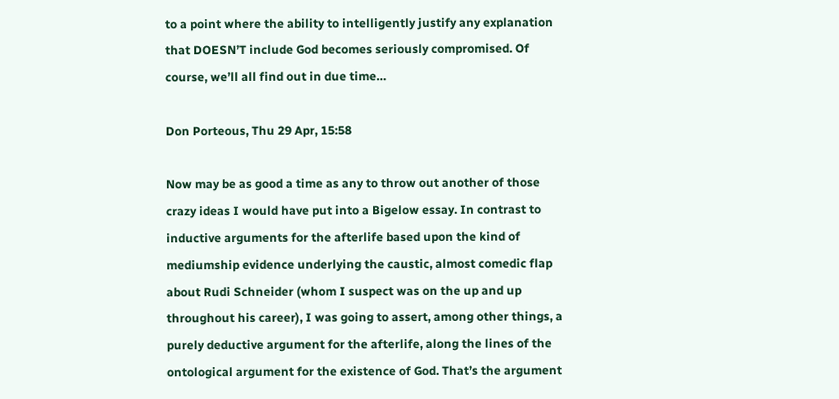to a point where the ability to intelligently justify any explanation that DOESN’T include God becomes seriously compromised. Of course, we’ll all find out in due time…

Don Porteous, Thu 29 Apr, 15:58

Now may be as good a time as any to throw out another of those crazy ideas I would have put into a Bigelow essay. In contrast to inductive arguments for the afterlife based upon the kind of mediumship evidence underlying the caustic, almost comedic flap about Rudi Schneider (whom I suspect was on the up and up throughout his career), I was going to assert, among other things, a purely deductive argument for the afterlife, along the lines of the ontological argument for the existence of God. That’s the argument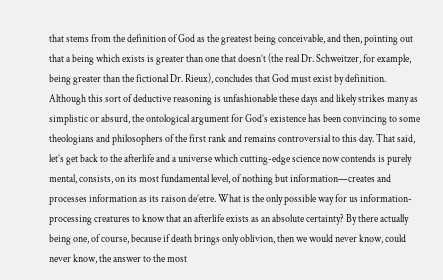that stems from the definition of God as the greatest being conceivable, and then, pointing out that a being which exists is greater than one that doesn’t (the real Dr. Schweitzer, for example, being greater than the fictional Dr. Rieux), concludes that God must exist by definition. Although this sort of deductive reasoning is unfashionable these days and likely strikes many as simplistic or absurd, the ontological argument for God’s existence has been convincing to some theologians and philosophers of the first rank and remains controversial to this day. That said, let’s get back to the afterlife and a universe which cutting-edge science now contends is purely mental, consists, on its most fundamental level, of nothing but information—creates and processes information as its raison de’etre. What is the only possible way for us information-processing creatures to know that an afterlife exists as an absolute certainty? By there actually being one, of course, because if death brings only oblivion, then we would never know, could never know, the answer to the most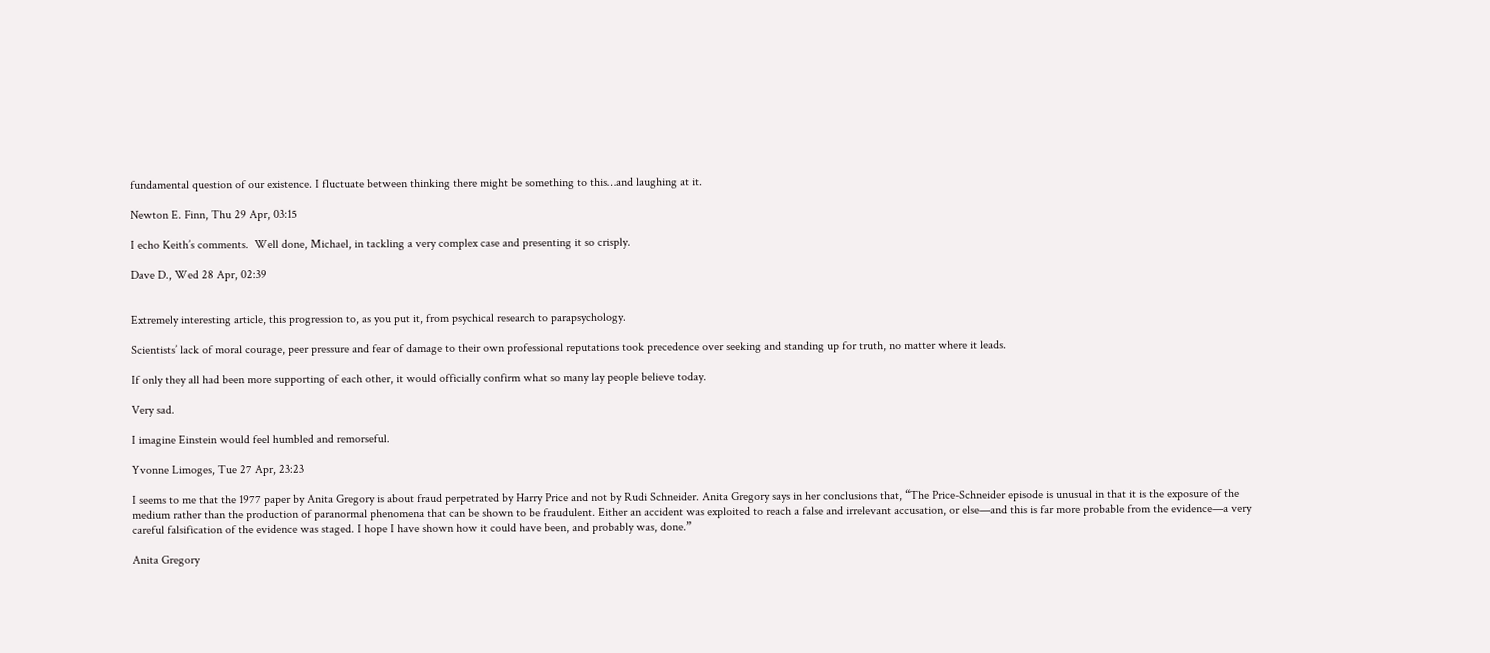fundamental question of our existence. I fluctuate between thinking there might be something to this…and laughing at it.

Newton E. Finn, Thu 29 Apr, 03:15

I echo Keith’s comments.  Well done, Michael, in tackling a very complex case and presenting it so crisply.

Dave D., Wed 28 Apr, 02:39


Extremely interesting article, this progression to, as you put it, from psychical research to parapsychology.

Scientists’ lack of moral courage, peer pressure and fear of damage to their own professional reputations took precedence over seeking and standing up for truth, no matter where it leads.

If only they all had been more supporting of each other, it would officially confirm what so many lay people believe today.

Very sad.

I imagine Einstein would feel humbled and remorseful.

Yvonne Limoges, Tue 27 Apr, 23:23

I seems to me that the 1977 paper by Anita Gregory is about fraud perpetrated by Harry Price and not by Rudi Schneider. Anita Gregory says in her conclusions that, “The Price-Schneider episode is unusual in that it is the exposure of the medium rather than the production of paranormal phenomena that can be shown to be fraudulent. Either an accident was exploited to reach a false and irrelevant accusation, or else—and this is far more probable from the evidence—a very careful falsification of the evidence was staged. I hope I have shown how it could have been, and probably was, done.”

Anita Gregory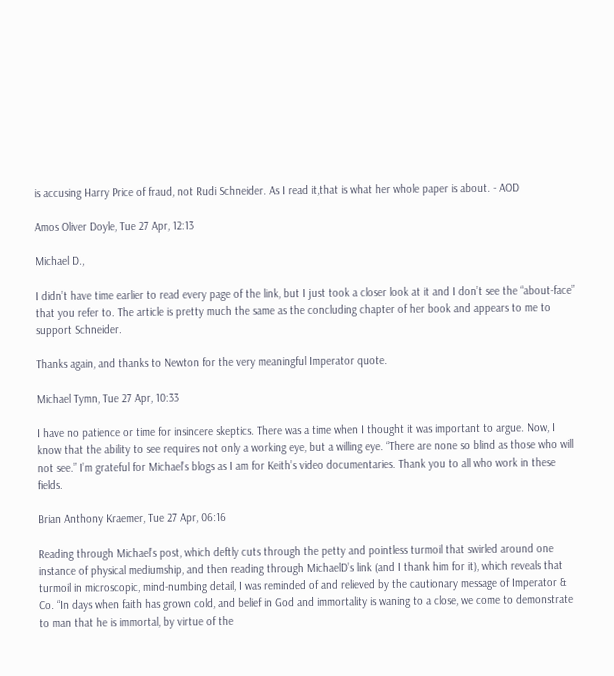is accusing Harry Price of fraud, not Rudi Schneider. As I read it,that is what her whole paper is about. - AOD

Amos Oliver Doyle, Tue 27 Apr, 12:13

Michael D.,

I didn’t have time earlier to read every page of the link, but I just took a closer look at it and I don’t see the “about-face” that you refer to. The article is pretty much the same as the concluding chapter of her book and appears to me to support Schneider.

Thanks again, and thanks to Newton for the very meaningful Imperator quote.

Michael Tymn, Tue 27 Apr, 10:33

I have no patience or time for insincere skeptics. There was a time when I thought it was important to argue. Now, I know that the ability to see requires not only a working eye, but a willing eye. “There are none so blind as those who will not see.” I’m grateful for Michael’s blogs as I am for Keith’s video documentaries. Thank you to all who work in these fields.

Brian Anthony Kraemer, Tue 27 Apr, 06:16

Reading through Michael’s post, which deftly cuts through the petty and pointless turmoil that swirled around one instance of physical mediumship, and then reading through MichaelD’s link (and I thank him for it), which reveals that turmoil in microscopic, mind-numbing detail, I was reminded of and relieved by the cautionary message of Imperator & Co. “In days when faith has grown cold, and belief in God and immortality is waning to a close, we come to demonstrate to man that he is immortal, by virtue of the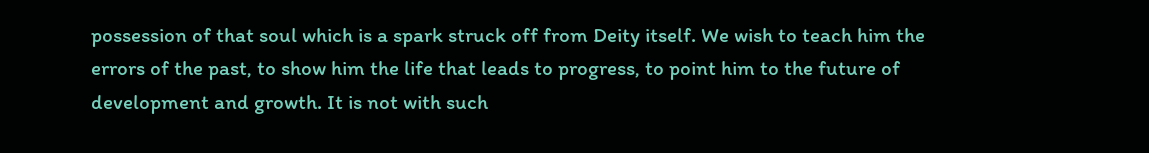possession of that soul which is a spark struck off from Deity itself. We wish to teach him the errors of the past, to show him the life that leads to progress, to point him to the future of development and growth. It is not with such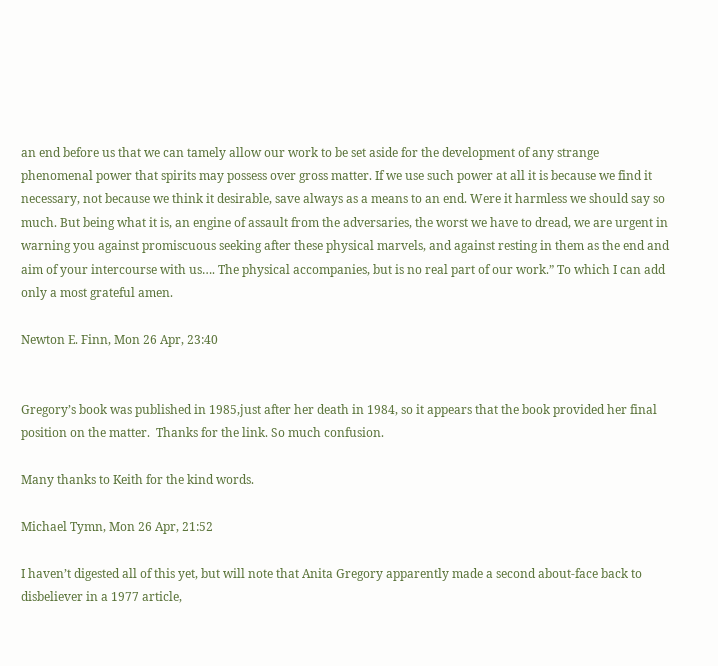an end before us that we can tamely allow our work to be set aside for the development of any strange phenomenal power that spirits may possess over gross matter. If we use such power at all it is because we find it necessary, not because we think it desirable, save always as a means to an end. Were it harmless we should say so much. But being what it is, an engine of assault from the adversaries, the worst we have to dread, we are urgent in warning you against promiscuous seeking after these physical marvels, and against resting in them as the end and aim of your intercourse with us…. The physical accompanies, but is no real part of our work.” To which I can add only a most grateful amen.

Newton E. Finn, Mon 26 Apr, 23:40


Gregory’s book was published in 1985,just after her death in 1984, so it appears that the book provided her final position on the matter.  Thanks for the link. So much confusion.

Many thanks to Keith for the kind words.

Michael Tymn, Mon 26 Apr, 21:52

I haven’t digested all of this yet, but will note that Anita Gregory apparently made a second about-face back to disbeliever in a 1977 article,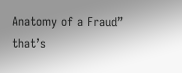Anatomy of a Fraud” that’s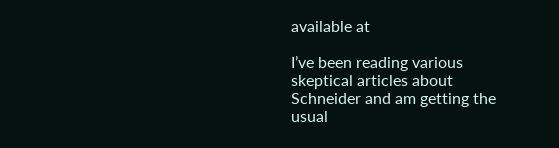available at

I’ve been reading various skeptical articles about Schneider and am getting the usual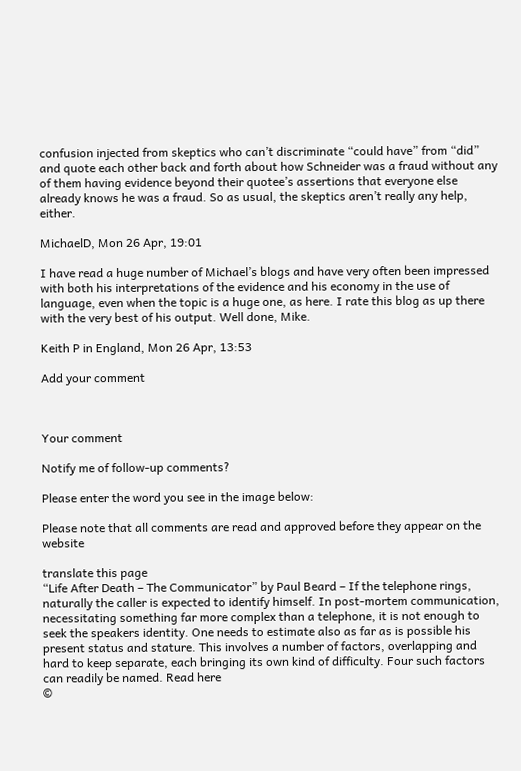confusion injected from skeptics who can’t discriminate “could have” from “did” and quote each other back and forth about how Schneider was a fraud without any of them having evidence beyond their quotee’s assertions that everyone else already knows he was a fraud. So as usual, the skeptics aren’t really any help, either.

MichaelD, Mon 26 Apr, 19:01

I have read a huge number of Michael’s blogs and have very often been impressed with both his interpretations of the evidence and his economy in the use of language, even when the topic is a huge one, as here. I rate this blog as up there with the very best of his output. Well done, Mike.

Keith P in England, Mon 26 Apr, 13:53

Add your comment



Your comment

Notify me of follow-up comments?

Please enter the word you see in the image below:

Please note that all comments are read and approved before they appear on the website

translate this page
“Life After Death – The Communicator” by Paul Beard – If the telephone rings, naturally the caller is expected to identify himself. In post-mortem communication, necessitating something far more complex than a telephone, it is not enough to seek the speakers identity. One needs to estimate also as far as is possible his present status and stature. This involves a number of factors, overlapping and hard to keep separate, each bringing its own kind of difficulty. Four such factors can readily be named. Read here
©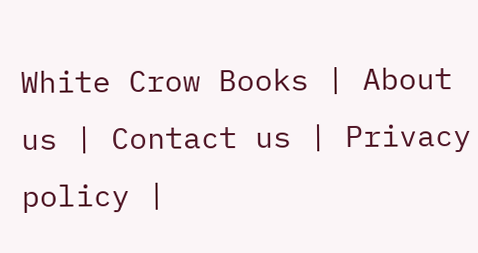White Crow Books | About us | Contact us | Privacy policy |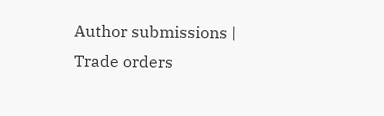Author submissions | Trade orders